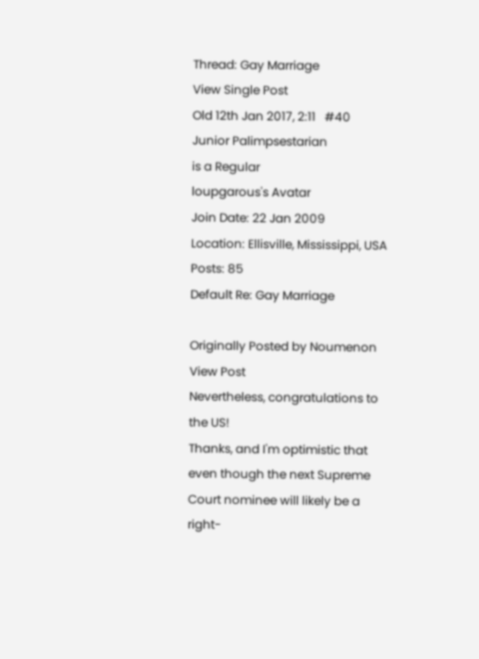Thread: Gay Marriage
View Single Post
Old 12th Jan 2017, 2:11   #40
Junior Palimpsestarian
is a Regular
loupgarous's Avatar
Join Date: 22 Jan 2009
Location: Ellisville, Mississippi, USA
Posts: 85
Default Re: Gay Marriage

Originally Posted by Noumenon View Post
Nevertheless, congratulations to the US!
Thanks, and I'm optimistic that even though the next Supreme Court nominee will likely be a right-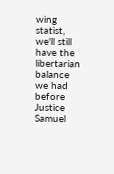wing statist, we'll still have the libertarian balance we had before Justice Samuel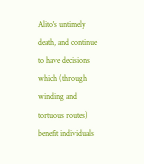Alito's untimely death, and continue to have decisions which (through winding and tortuous routes) benefit individuals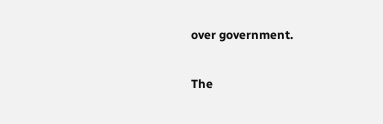over government.

The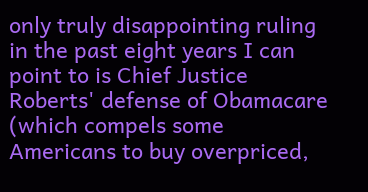only truly disappointing ruling in the past eight years I can point to is Chief Justice Roberts' defense of Obamacare (which compels some Americans to buy overpriced,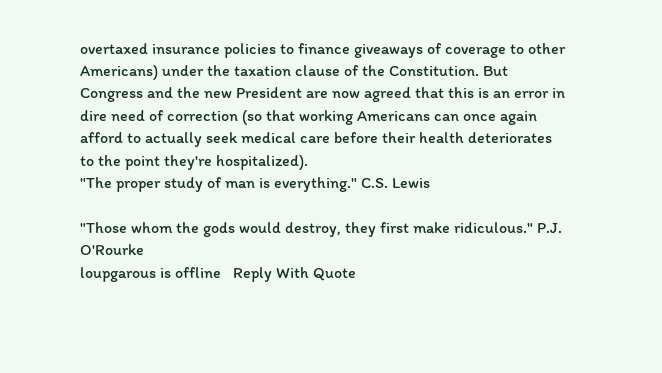overtaxed insurance policies to finance giveaways of coverage to other Americans) under the taxation clause of the Constitution. But Congress and the new President are now agreed that this is an error in dire need of correction (so that working Americans can once again afford to actually seek medical care before their health deteriorates to the point they're hospitalized).
"The proper study of man is everything." C.S. Lewis

"Those whom the gods would destroy, they first make ridiculous." P.J. O'Rourke
loupgarous is offline   Reply With Quote